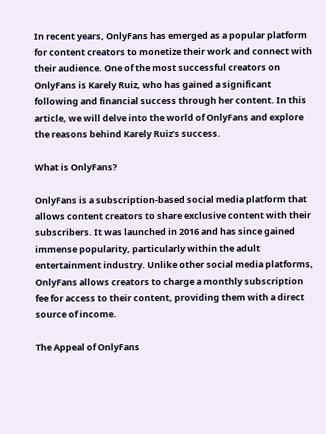In recent years, OnlyFans has emerged as a popular platform for content creators to monetize their work and connect with their audience. One of the most successful creators on OnlyFans is Karely Ruiz, who has gained a significant following and financial success through her content. In this article, we will delve into the world of OnlyFans and explore the reasons behind Karely Ruiz’s success.

What is OnlyFans?

OnlyFans is a subscription-based social media platform that allows content creators to share exclusive content with their subscribers. It was launched in 2016 and has since gained immense popularity, particularly within the adult entertainment industry. Unlike other social media platforms, OnlyFans allows creators to charge a monthly subscription fee for access to their content, providing them with a direct source of income.

The Appeal of OnlyFans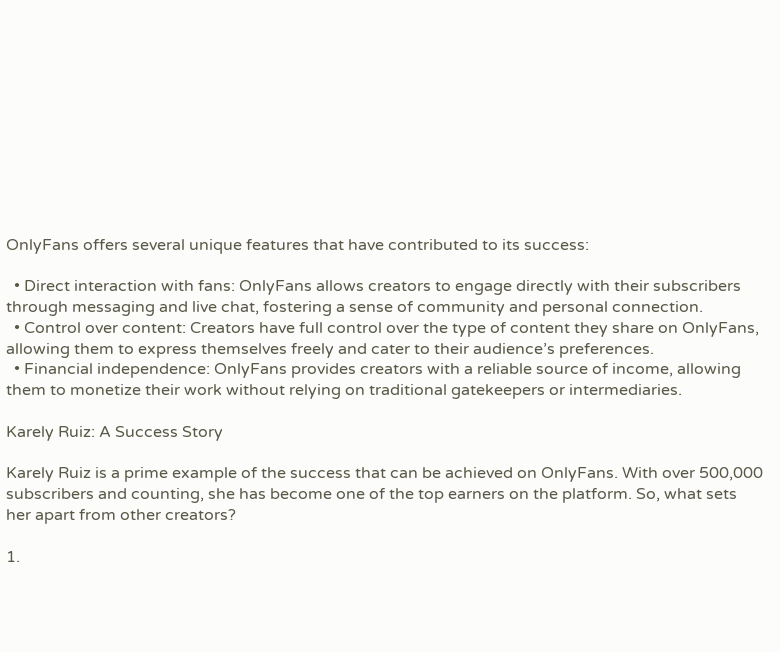OnlyFans offers several unique features that have contributed to its success:

  • Direct interaction with fans: OnlyFans allows creators to engage directly with their subscribers through messaging and live chat, fostering a sense of community and personal connection.
  • Control over content: Creators have full control over the type of content they share on OnlyFans, allowing them to express themselves freely and cater to their audience’s preferences.
  • Financial independence: OnlyFans provides creators with a reliable source of income, allowing them to monetize their work without relying on traditional gatekeepers or intermediaries.

Karely Ruiz: A Success Story

Karely Ruiz is a prime example of the success that can be achieved on OnlyFans. With over 500,000 subscribers and counting, she has become one of the top earners on the platform. So, what sets her apart from other creators?

1.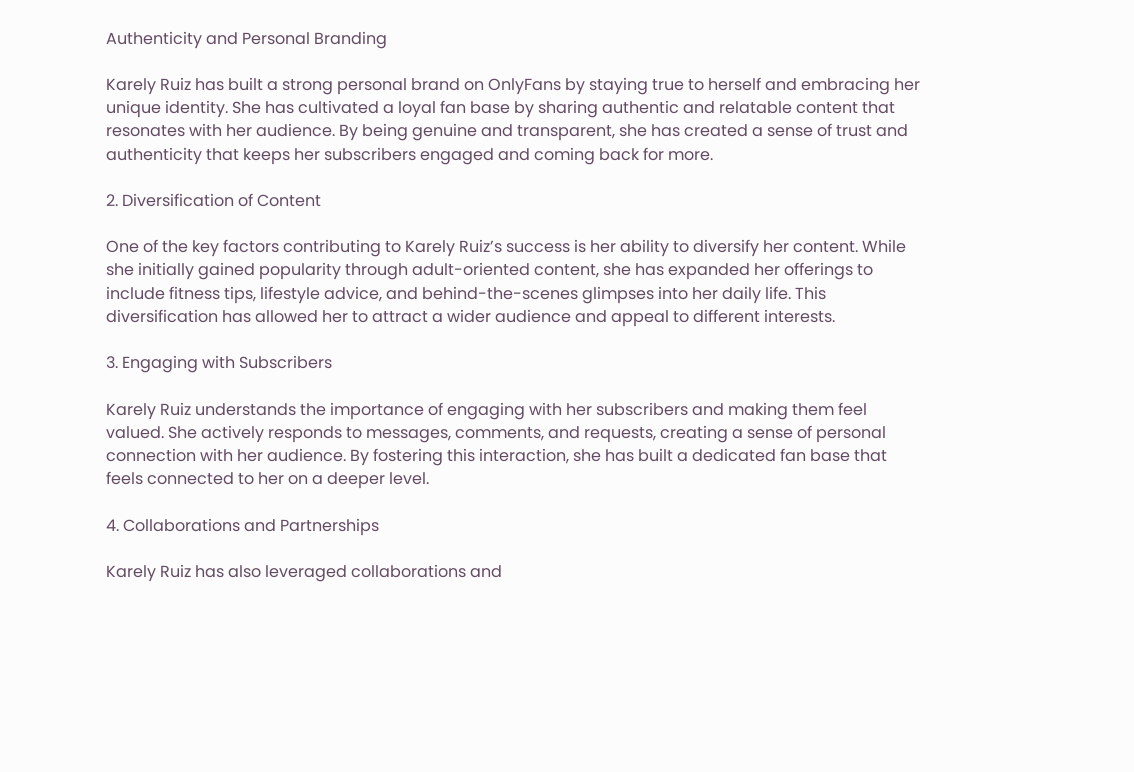Authenticity and Personal Branding

Karely Ruiz has built a strong personal brand on OnlyFans by staying true to herself and embracing her unique identity. She has cultivated a loyal fan base by sharing authentic and relatable content that resonates with her audience. By being genuine and transparent, she has created a sense of trust and authenticity that keeps her subscribers engaged and coming back for more.

2. Diversification of Content

One of the key factors contributing to Karely Ruiz’s success is her ability to diversify her content. While she initially gained popularity through adult-oriented content, she has expanded her offerings to include fitness tips, lifestyle advice, and behind-the-scenes glimpses into her daily life. This diversification has allowed her to attract a wider audience and appeal to different interests.

3. Engaging with Subscribers

Karely Ruiz understands the importance of engaging with her subscribers and making them feel valued. She actively responds to messages, comments, and requests, creating a sense of personal connection with her audience. By fostering this interaction, she has built a dedicated fan base that feels connected to her on a deeper level.

4. Collaborations and Partnerships

Karely Ruiz has also leveraged collaborations and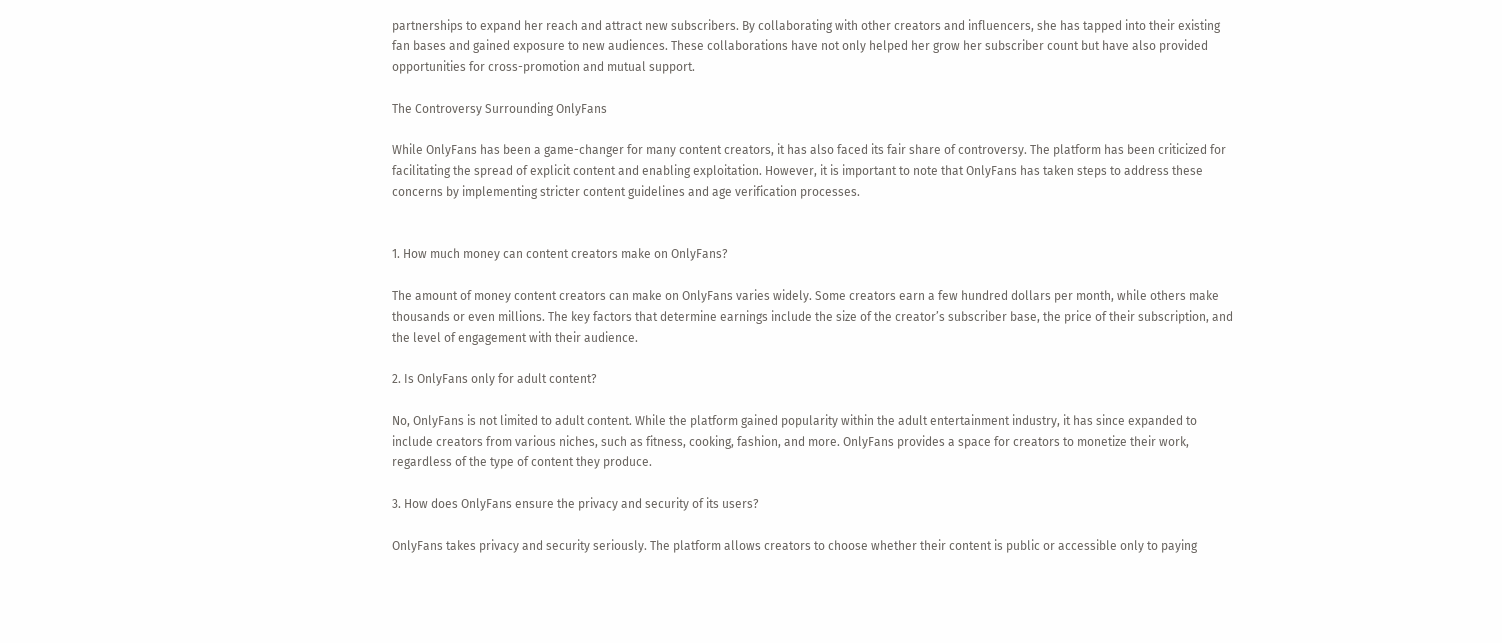partnerships to expand her reach and attract new subscribers. By collaborating with other creators and influencers, she has tapped into their existing fan bases and gained exposure to new audiences. These collaborations have not only helped her grow her subscriber count but have also provided opportunities for cross-promotion and mutual support.

The Controversy Surrounding OnlyFans

While OnlyFans has been a game-changer for many content creators, it has also faced its fair share of controversy. The platform has been criticized for facilitating the spread of explicit content and enabling exploitation. However, it is important to note that OnlyFans has taken steps to address these concerns by implementing stricter content guidelines and age verification processes.


1. How much money can content creators make on OnlyFans?

The amount of money content creators can make on OnlyFans varies widely. Some creators earn a few hundred dollars per month, while others make thousands or even millions. The key factors that determine earnings include the size of the creator’s subscriber base, the price of their subscription, and the level of engagement with their audience.

2. Is OnlyFans only for adult content?

No, OnlyFans is not limited to adult content. While the platform gained popularity within the adult entertainment industry, it has since expanded to include creators from various niches, such as fitness, cooking, fashion, and more. OnlyFans provides a space for creators to monetize their work, regardless of the type of content they produce.

3. How does OnlyFans ensure the privacy and security of its users?

OnlyFans takes privacy and security seriously. The platform allows creators to choose whether their content is public or accessible only to paying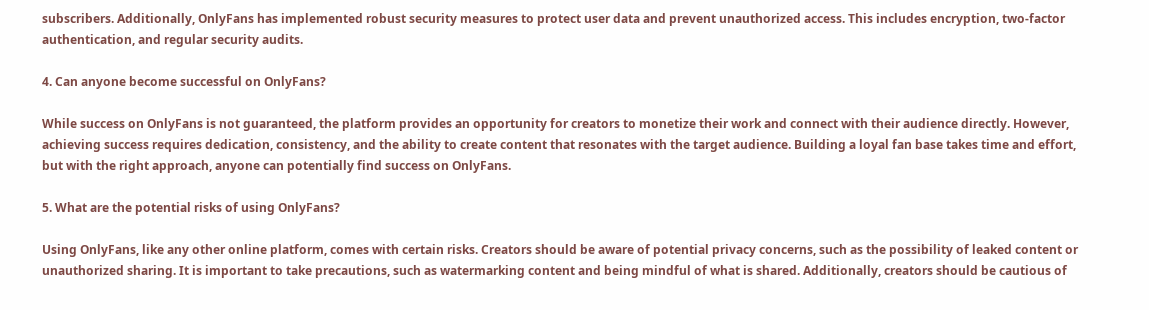subscribers. Additionally, OnlyFans has implemented robust security measures to protect user data and prevent unauthorized access. This includes encryption, two-factor authentication, and regular security audits.

4. Can anyone become successful on OnlyFans?

While success on OnlyFans is not guaranteed, the platform provides an opportunity for creators to monetize their work and connect with their audience directly. However, achieving success requires dedication, consistency, and the ability to create content that resonates with the target audience. Building a loyal fan base takes time and effort, but with the right approach, anyone can potentially find success on OnlyFans.

5. What are the potential risks of using OnlyFans?

Using OnlyFans, like any other online platform, comes with certain risks. Creators should be aware of potential privacy concerns, such as the possibility of leaked content or unauthorized sharing. It is important to take precautions, such as watermarking content and being mindful of what is shared. Additionally, creators should be cautious of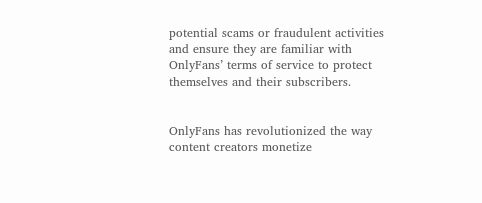potential scams or fraudulent activities and ensure they are familiar with OnlyFans’ terms of service to protect themselves and their subscribers.


OnlyFans has revolutionized the way content creators monetize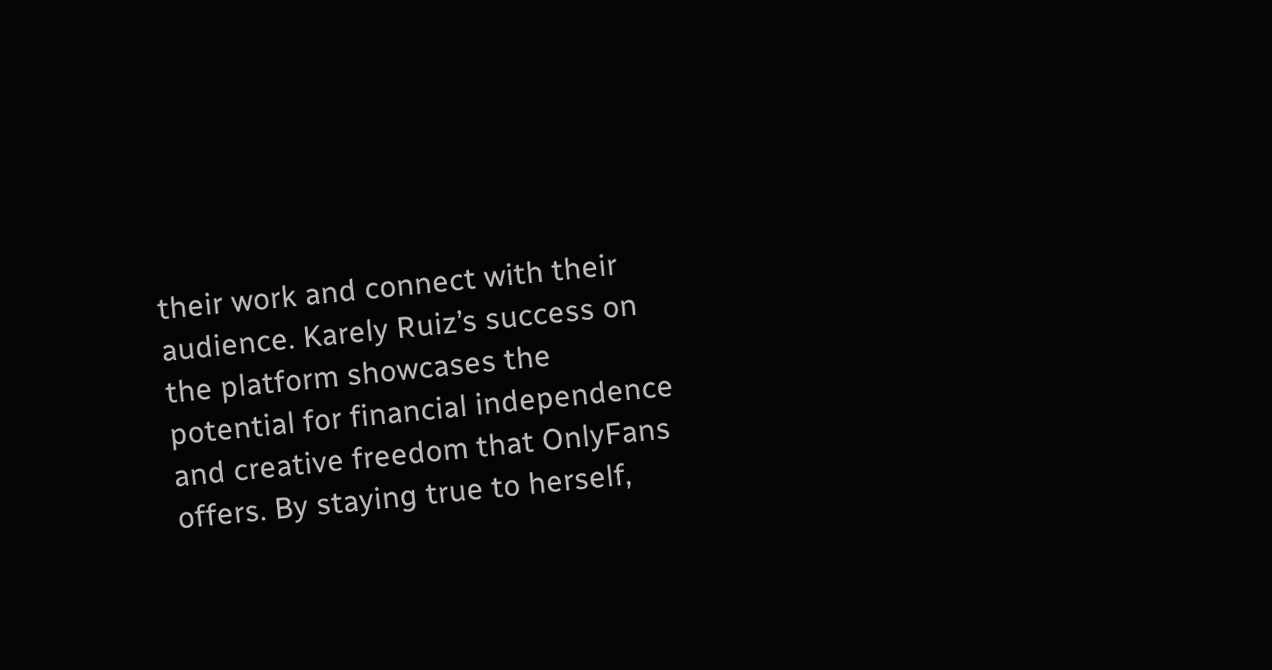their work and connect with their audience. Karely Ruiz’s success on the platform showcases the potential for financial independence and creative freedom that OnlyFans offers. By staying true to herself,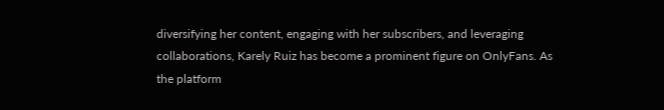diversifying her content, engaging with her subscribers, and leveraging collaborations, Karely Ruiz has become a prominent figure on OnlyFans. As the platform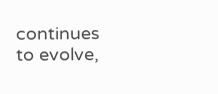continues to evolve,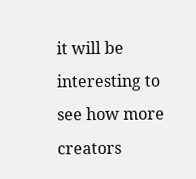it will be interesting to see how more creators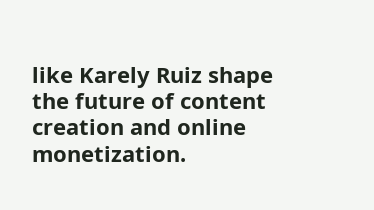like Karely Ruiz shape the future of content creation and online monetization.